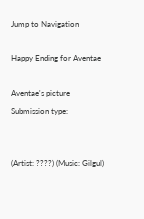Jump to Navigation

Happy Ending for Aventae

Aventae's picture
Submission type:


(Artist: ????) (Music: Gilgul)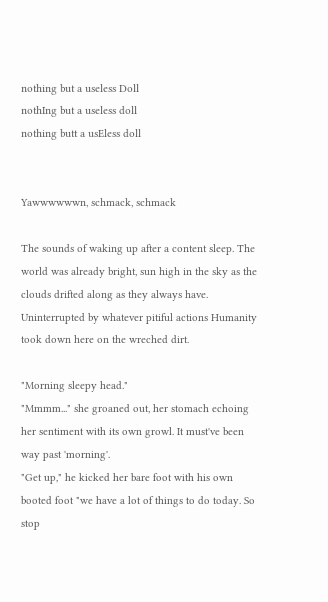nothing but a useless Doll
nothIng but a useless doll
nothing butt a usEless doll


Yawwwwwwn, schmack, schmack

The sounds of waking up after a content sleep. The world was already bright, sun high in the sky as the clouds drifted along as they always have. Uninterrupted by whatever pitiful actions Humanity took down here on the wreched dirt.

"Morning sleepy head."
"Mmmm..." she groaned out, her stomach echoing her sentiment with its own growl. It must've been way past 'morning'.
"Get up," he kicked her bare foot with his own booted foot "we have a lot of things to do today. So stop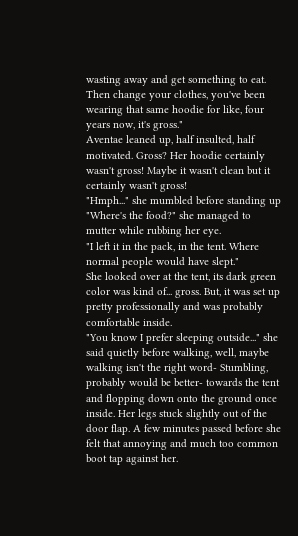wasting away and get something to eat. Then change your clothes, you've been wearing that same hoodie for like, four years now, it's gross."
Aventae leaned up, half insulted, half motivated. Gross? Her hoodie certainly wasn't gross! Maybe it wasn't clean but it certainly wasn't gross!
"Hmph..." she mumbled before standing up "Where's the food?" she managed to mutter while rubbing her eye.
"I left it in the pack, in the tent. Where normal people would have slept."
She looked over at the tent, its dark green color was kind of... gross. But, it was set up pretty professionally and was probably comfortable inside.
"You know I prefer sleeping outside..." she said quietly before walking, well, maybe walking isn't the right word- Stumbling, probably would be better- towards the tent and flopping down onto the ground once inside. Her legs stuck slightly out of the door flap. A few minutes passed before she felt that annoying and much too common boot tap against her.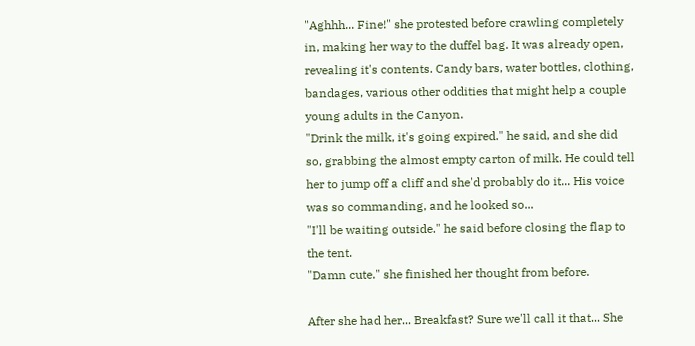"Aghhh... Fine!" she protested before crawling completely in, making her way to the duffel bag. It was already open, revealing it's contents. Candy bars, water bottles, clothing, bandages, various other oddities that might help a couple young adults in the Canyon.
"Drink the milk, it's going expired." he said, and she did so, grabbing the almost empty carton of milk. He could tell her to jump off a cliff and she'd probably do it... His voice was so commanding, and he looked so...
"I'll be waiting outside." he said before closing the flap to the tent.
"Damn cute." she finished her thought from before.

After she had her... Breakfast? Sure we'll call it that... She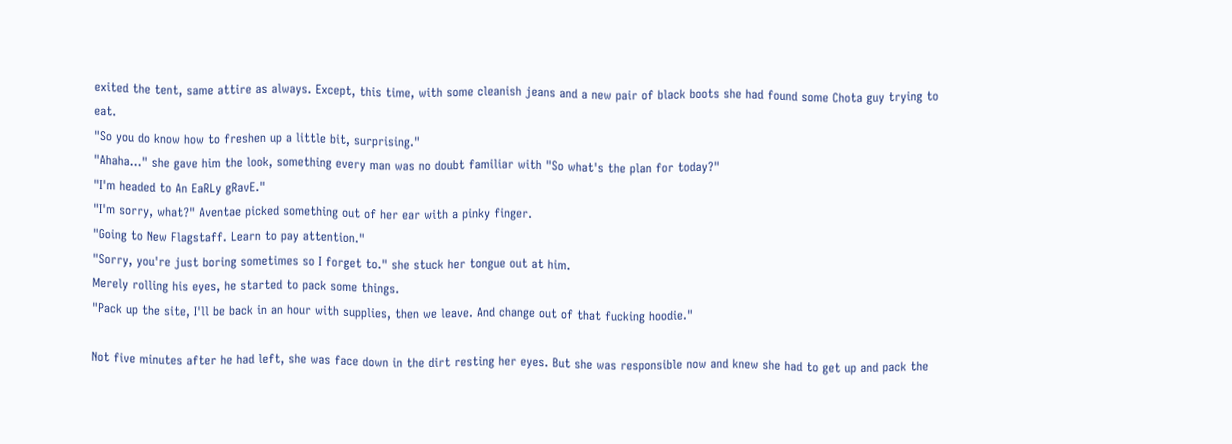exited the tent, same attire as always. Except, this time, with some cleanish jeans and a new pair of black boots she had found some Chota guy trying to eat.
"So you do know how to freshen up a little bit, surprising."
"Ahaha..." she gave him the look, something every man was no doubt familiar with "So what's the plan for today?"
"I'm headed to An EaRLy gRavE."
"I'm sorry, what?" Aventae picked something out of her ear with a pinky finger.
"Going to New Flagstaff. Learn to pay attention."
"Sorry, you're just boring sometimes so I forget to." she stuck her tongue out at him.
Merely rolling his eyes, he started to pack some things.
"Pack up the site, I'll be back in an hour with supplies, then we leave. And change out of that fucking hoodie."

Not five minutes after he had left, she was face down in the dirt resting her eyes. But she was responsible now and knew she had to get up and pack the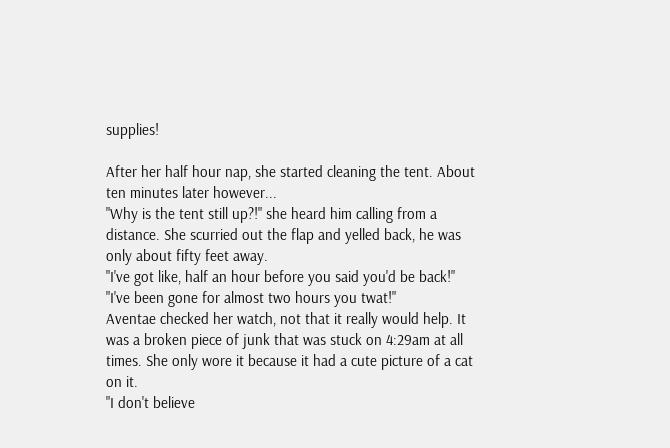supplies!

After her half hour nap, she started cleaning the tent. About ten minutes later however...
"Why is the tent still up?!" she heard him calling from a distance. She scurried out the flap and yelled back, he was only about fifty feet away.
"I've got like, half an hour before you said you'd be back!"
"I've been gone for almost two hours you twat!"
Aventae checked her watch, not that it really would help. It was a broken piece of junk that was stuck on 4:29am at all times. She only wore it because it had a cute picture of a cat on it.
"I don't believe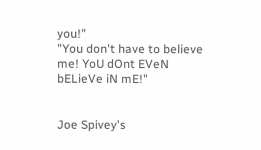you!"
"You don't have to believe me! YoU dOnt EVeN bELieVe iN mE!"


Joe Spivey's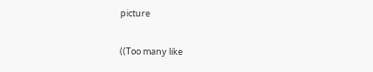picture

((Too many like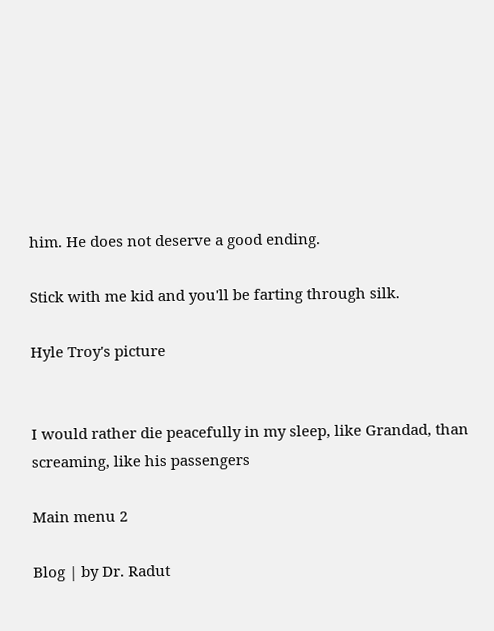him. He does not deserve a good ending.

Stick with me kid and you'll be farting through silk.

Hyle Troy's picture


I would rather die peacefully in my sleep, like Grandad, than screaming, like his passengers

Main menu 2

Blog | by Dr. Radut